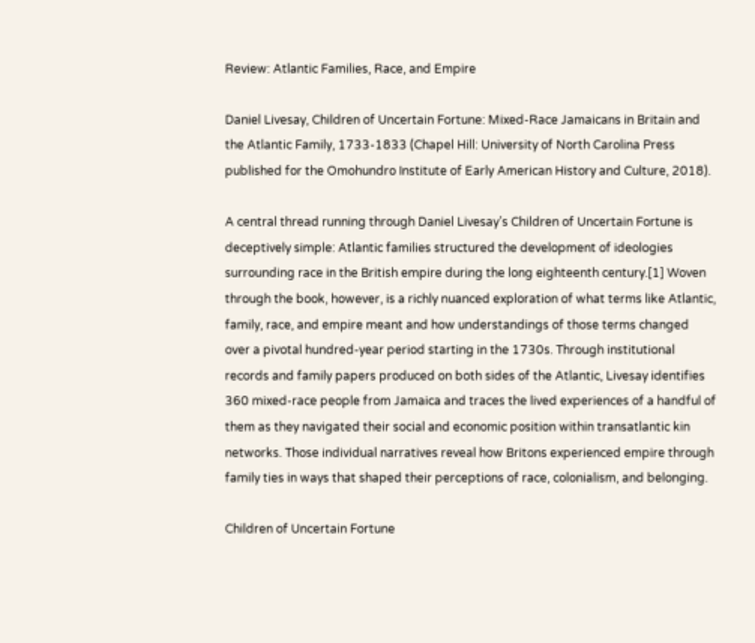Review: Atlantic Families, Race, and Empire

Daniel Livesay, Children of Uncertain Fortune: Mixed-Race Jamaicans in Britain and the Atlantic Family, 1733-1833 (Chapel Hill: University of North Carolina Press published for the Omohundro Institute of Early American History and Culture, 2018).

A central thread running through Daniel Livesay’s Children of Uncertain Fortune is deceptively simple: Atlantic families structured the development of ideologies surrounding race in the British empire during the long eighteenth century.[1] Woven through the book, however, is a richly nuanced exploration of what terms like Atlantic, family, race, and empire meant and how understandings of those terms changed over a pivotal hundred-year period starting in the 1730s. Through institutional records and family papers produced on both sides of the Atlantic, Livesay identifies 360 mixed-race people from Jamaica and traces the lived experiences of a handful of them as they navigated their social and economic position within transatlantic kin networks. Those individual narratives reveal how Britons experienced empire through family ties in ways that shaped their perceptions of race, colonialism, and belonging.

Children of Uncertain Fortune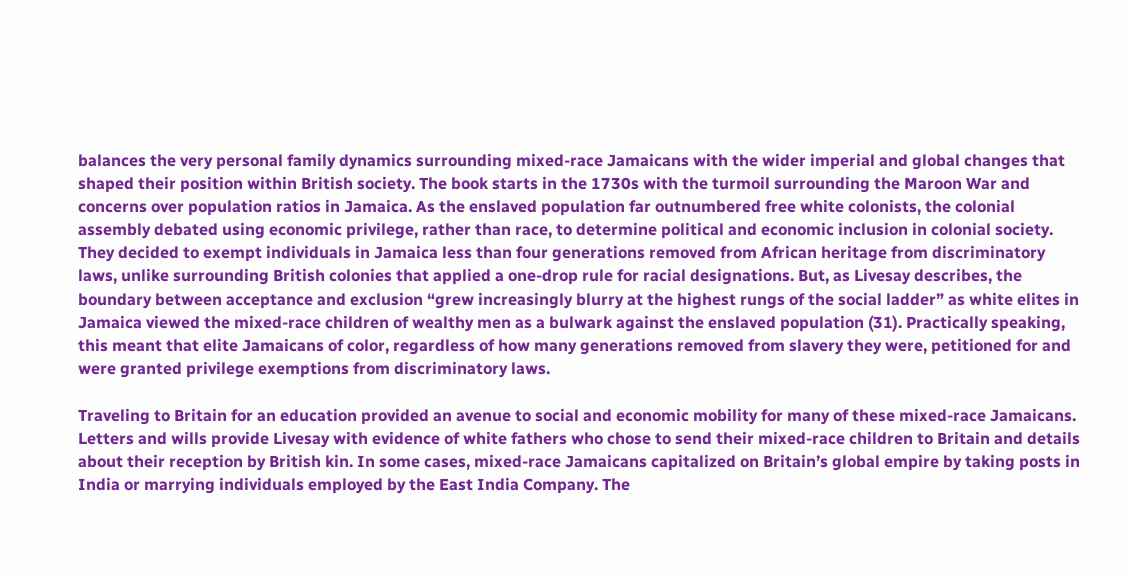balances the very personal family dynamics surrounding mixed-race Jamaicans with the wider imperial and global changes that shaped their position within British society. The book starts in the 1730s with the turmoil surrounding the Maroon War and concerns over population ratios in Jamaica. As the enslaved population far outnumbered free white colonists, the colonial assembly debated using economic privilege, rather than race, to determine political and economic inclusion in colonial society. They decided to exempt individuals in Jamaica less than four generations removed from African heritage from discriminatory laws, unlike surrounding British colonies that applied a one-drop rule for racial designations. But, as Livesay describes, the boundary between acceptance and exclusion “grew increasingly blurry at the highest rungs of the social ladder” as white elites in Jamaica viewed the mixed-race children of wealthy men as a bulwark against the enslaved population (31). Practically speaking, this meant that elite Jamaicans of color, regardless of how many generations removed from slavery they were, petitioned for and were granted privilege exemptions from discriminatory laws.

Traveling to Britain for an education provided an avenue to social and economic mobility for many of these mixed-race Jamaicans. Letters and wills provide Livesay with evidence of white fathers who chose to send their mixed-race children to Britain and details about their reception by British kin. In some cases, mixed-race Jamaicans capitalized on Britain’s global empire by taking posts in India or marrying individuals employed by the East India Company. The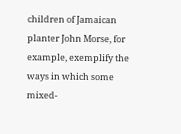children of Jamaican planter John Morse, for example, exemplify the ways in which some mixed-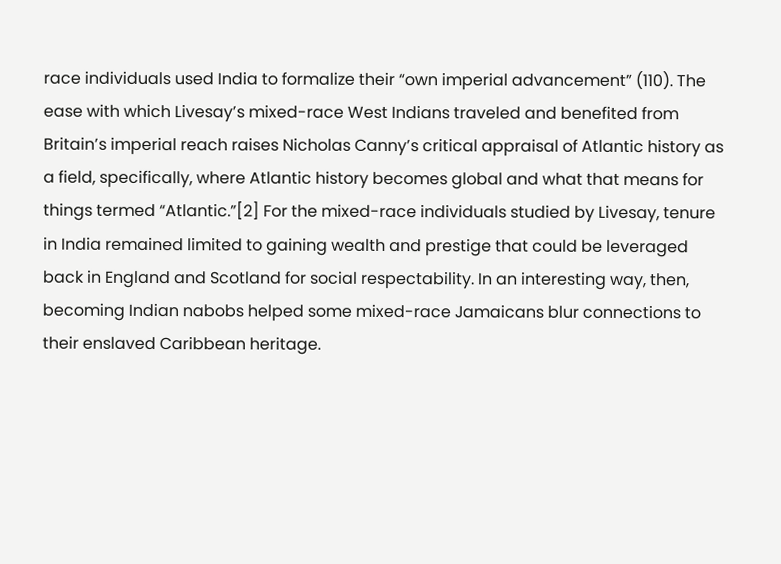race individuals used India to formalize their “own imperial advancement” (110). The ease with which Livesay’s mixed-race West Indians traveled and benefited from Britain’s imperial reach raises Nicholas Canny’s critical appraisal of Atlantic history as a field, specifically, where Atlantic history becomes global and what that means for things termed “Atlantic.”[2] For the mixed-race individuals studied by Livesay, tenure in India remained limited to gaining wealth and prestige that could be leveraged back in England and Scotland for social respectability. In an interesting way, then, becoming Indian nabobs helped some mixed-race Jamaicans blur connections to their enslaved Caribbean heritage.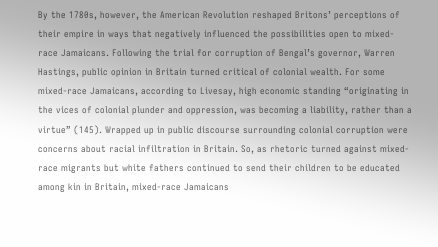By the 1780s, however, the American Revolution reshaped Britons’ perceptions of their empire in ways that negatively influenced the possibilities open to mixed-race Jamaicans. Following the trial for corruption of Bengal’s governor, Warren Hastings, public opinion in Britain turned critical of colonial wealth. For some mixed-race Jamaicans, according to Livesay, high economic standing “originating in the vices of colonial plunder and oppression, was becoming a liability, rather than a virtue” (145). Wrapped up in public discourse surrounding colonial corruption were concerns about racial infiltration in Britain. So, as rhetoric turned against mixed-race migrants but white fathers continued to send their children to be educated among kin in Britain, mixed-race Jamaicans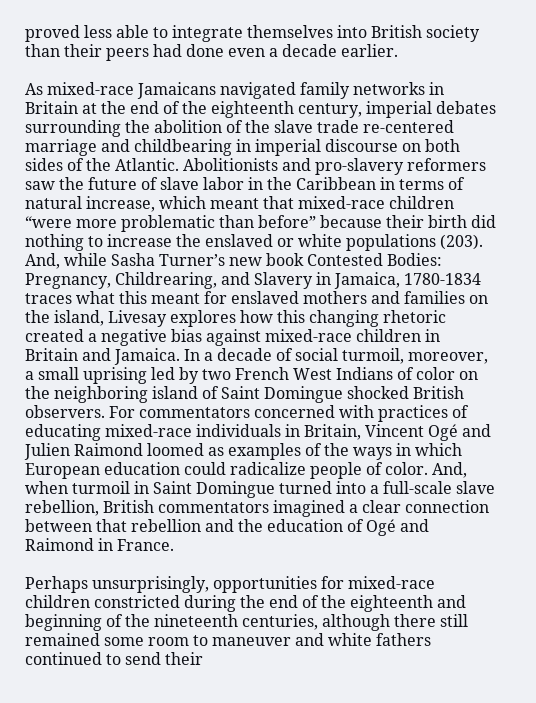proved less able to integrate themselves into British society than their peers had done even a decade earlier.

As mixed-race Jamaicans navigated family networks in Britain at the end of the eighteenth century, imperial debates surrounding the abolition of the slave trade re-centered marriage and childbearing in imperial discourse on both sides of the Atlantic. Abolitionists and pro-slavery reformers saw the future of slave labor in the Caribbean in terms of natural increase, which meant that mixed-race children “were more problematic than before” because their birth did nothing to increase the enslaved or white populations (203). And, while Sasha Turner’s new book Contested Bodies: Pregnancy, Childrearing, and Slavery in Jamaica, 1780-1834 traces what this meant for enslaved mothers and families on the island, Livesay explores how this changing rhetoric created a negative bias against mixed-race children in Britain and Jamaica. In a decade of social turmoil, moreover, a small uprising led by two French West Indians of color on the neighboring island of Saint Domingue shocked British observers. For commentators concerned with practices of educating mixed-race individuals in Britain, Vincent Ogé and Julien Raimond loomed as examples of the ways in which European education could radicalize people of color. And, when turmoil in Saint Domingue turned into a full-scale slave rebellion, British commentators imagined a clear connection between that rebellion and the education of Ogé and Raimond in France.

Perhaps unsurprisingly, opportunities for mixed-race children constricted during the end of the eighteenth and beginning of the nineteenth centuries, although there still remained some room to maneuver and white fathers continued to send their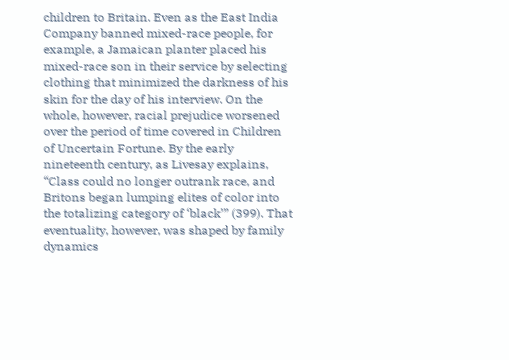children to Britain. Even as the East India Company banned mixed-race people, for example, a Jamaican planter placed his mixed-race son in their service by selecting clothing that minimized the darkness of his skin for the day of his interview. On the whole, however, racial prejudice worsened over the period of time covered in Children of Uncertain Fortune. By the early nineteenth century, as Livesay explains, “Class could no longer outrank race, and Britons began lumping elites of color into the totalizing category of ‘black’” (399). That eventuality, however, was shaped by family dynamics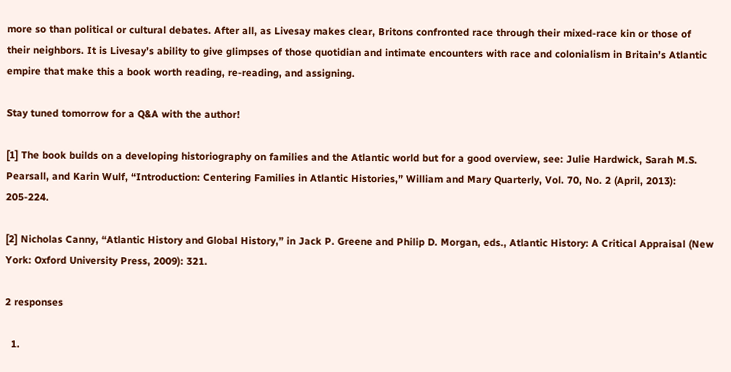more so than political or cultural debates. After all, as Livesay makes clear, Britons confronted race through their mixed-race kin or those of their neighbors. It is Livesay’s ability to give glimpses of those quotidian and intimate encounters with race and colonialism in Britain’s Atlantic empire that make this a book worth reading, re-reading, and assigning.

Stay tuned tomorrow for a Q&A with the author!

[1] The book builds on a developing historiography on families and the Atlantic world but for a good overview, see: Julie Hardwick, Sarah M.S. Pearsall, and Karin Wulf, “Introduction: Centering Families in Atlantic Histories,” William and Mary Quarterly, Vol. 70, No. 2 (April, 2013): 205-224.

[2] Nicholas Canny, “Atlantic History and Global History,” in Jack P. Greene and Philip D. Morgan, eds., Atlantic History: A Critical Appraisal (New York: Oxford University Press, 2009): 321.

2 responses

  1.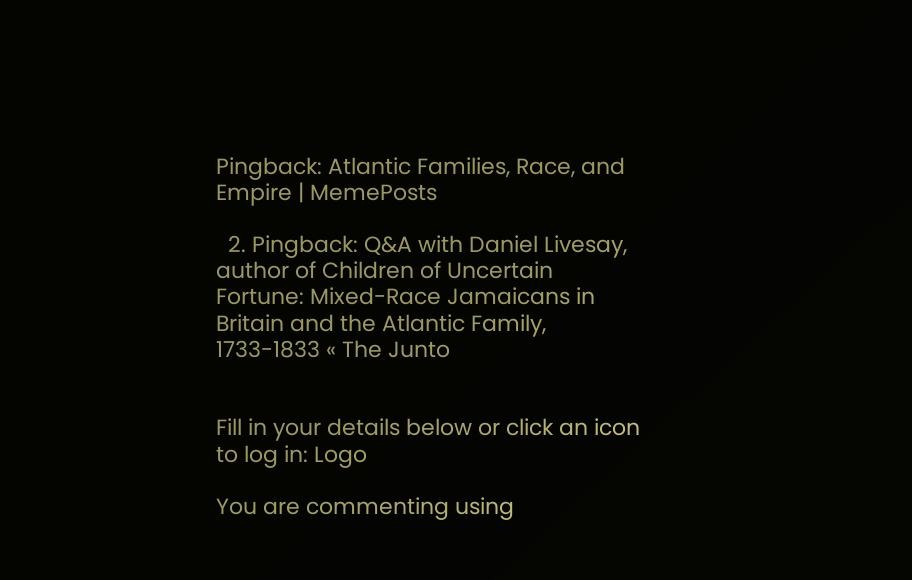Pingback: Atlantic Families, Race, and Empire | MemePosts

  2. Pingback: Q&A with Daniel Livesay, author of Children of Uncertain Fortune: Mixed-Race Jamaicans in Britain and the Atlantic Family, 1733-1833 « The Junto


Fill in your details below or click an icon to log in: Logo

You are commenting using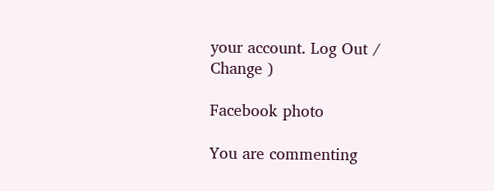your account. Log Out /  Change )

Facebook photo

You are commenting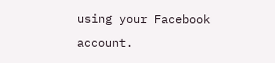using your Facebook account.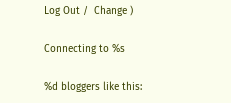Log Out /  Change )

Connecting to %s

%d bloggers like this: